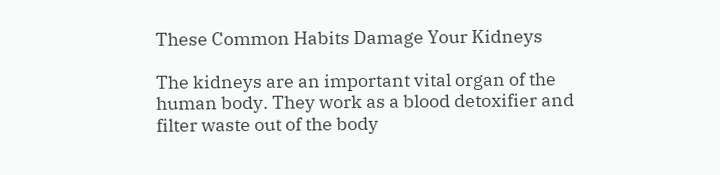These Common Habits Damage Your Kidneys

The kidneys are an important vital organ of the human body. They work as a blood detoxifier and filter waste out of the body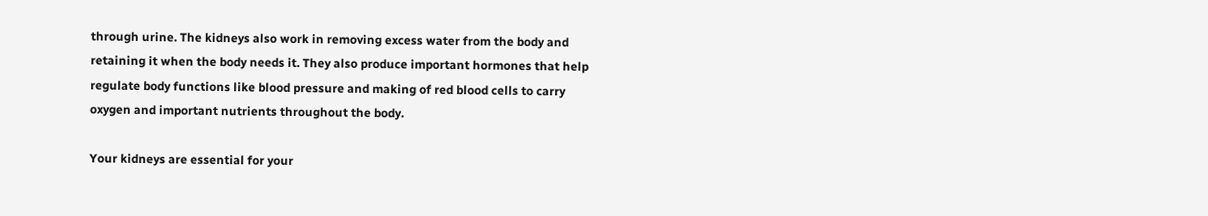through urine. The kidneys also work in removing excess water from the body and retaining it when the body needs it. They also produce important hormones that help regulate body functions like blood pressure and making of red blood cells to carry oxygen and important nutrients throughout the body.

Your kidneys are essential for your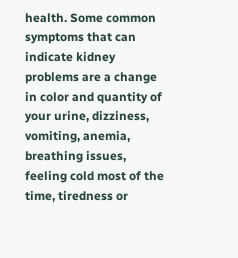health. Some common symptoms that can indicate kidney problems are a change in color and quantity of your urine, dizziness, vomiting, anemia, breathing issues, feeling cold most of the time, tiredness or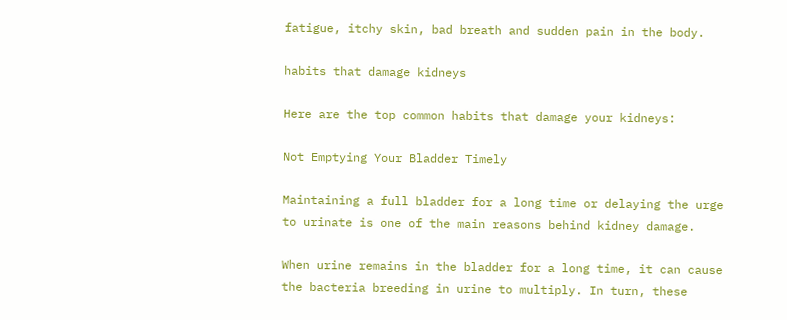fatigue, itchy skin, bad breath and sudden pain in the body.

habits that damage kidneys

Here are the top common habits that damage your kidneys:

Not Emptying Your Bladder Timely

Maintaining a full bladder for a long time or delaying the urge to urinate is one of the main reasons behind kidney damage.

When urine remains in the bladder for a long time, it can cause the bacteria breeding in urine to multiply. In turn, these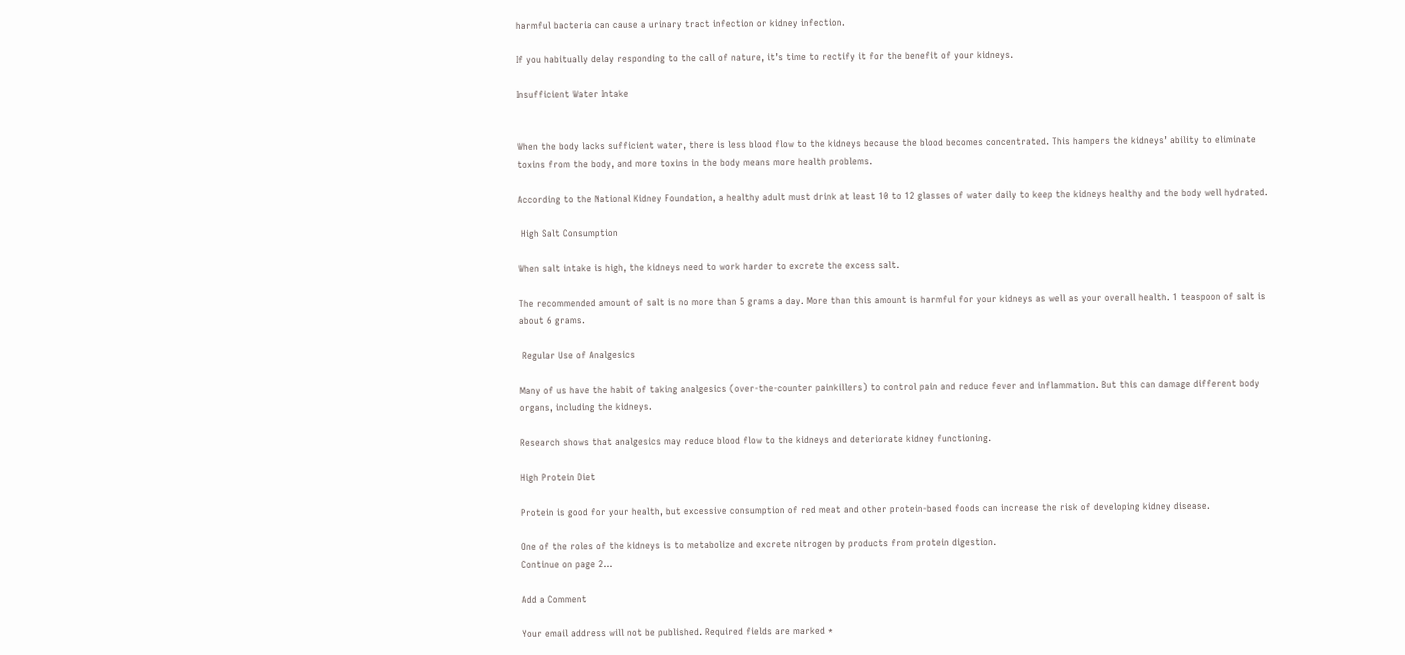harmful bacteria can cause a urinary tract infection or kidney infection.

If you habitually delay responding to the call of nature, it’s time to rectify it for the benefit of your kidneys.

Insufficient Water Intake


When the body lacks sufficient water, there is less blood flow to the kidneys because the blood becomes concentrated. This hampers the kidneys’ ability to eliminate toxins from the body, and more toxins in the body means more health problems.

According to the National Kidney Foundation, a healthy adult must drink at least 10 to 12 glasses of water daily to keep the kidneys healthy and the body well hydrated.

 High Salt Consumption

When salt intake is high, the kidneys need to work harder to excrete the excess salt.

The recommended amount of salt is no more than 5 grams a day. More than this amount is harmful for your kidneys as well as your overall health. 1 teaspoon of salt is about 6 grams.

 Regular Use of Analgesics

Many of us have the habit of taking analgesics (over-the-counter painkillers) to control pain and reduce fever and inflammation. But this can damage different body organs, including the kidneys.

Research shows that analgesics may reduce blood flow to the kidneys and deteriorate kidney functioning.

High Protein Diet

Protein is good for your health, but excessive consumption of red meat and other protein-based foods can increase the risk of developing kidney disease.

One of the roles of the kidneys is to metabolize and excrete nitrogen by products from protein digestion.
Continue on page 2…

Add a Comment

Your email address will not be published. Required fields are marked *